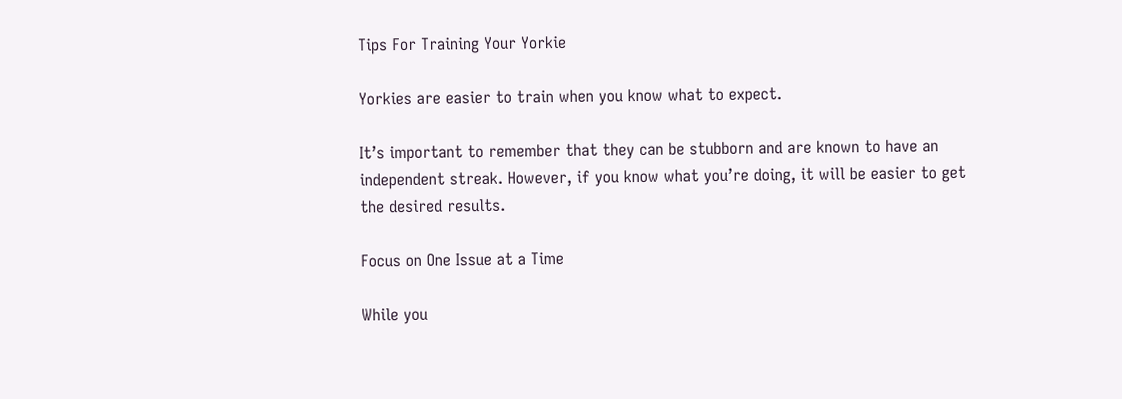Tips For Training Your Yorkie

Yorkies are easier to train when you know what to expect.

It’s important to remember that they can be stubborn and are known to have an independent streak. However, if you know what you’re doing, it will be easier to get the desired results.

Focus on One Issue at a Time

While you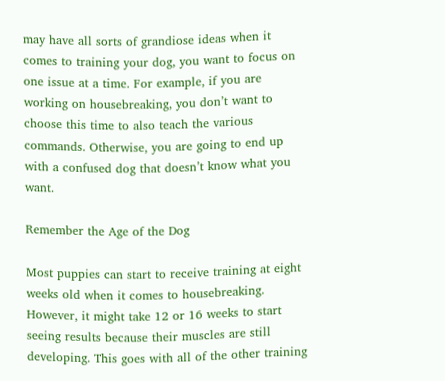may have all sorts of grandiose ideas when it comes to training your dog, you want to focus on one issue at a time. For example, if you are working on housebreaking, you don’t want to choose this time to also teach the various commands. Otherwise, you are going to end up with a confused dog that doesn’t know what you want.

Remember the Age of the Dog

Most puppies can start to receive training at eight weeks old when it comes to housebreaking. However, it might take 12 or 16 weeks to start seeing results because their muscles are still developing. This goes with all of the other training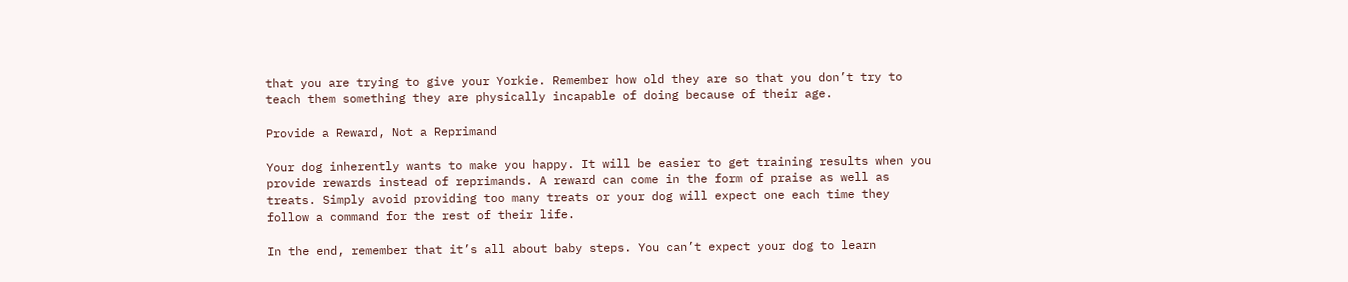that you are trying to give your Yorkie. Remember how old they are so that you don’t try to teach them something they are physically incapable of doing because of their age.

Provide a Reward, Not a Reprimand

Your dog inherently wants to make you happy. It will be easier to get training results when you provide rewards instead of reprimands. A reward can come in the form of praise as well as treats. Simply avoid providing too many treats or your dog will expect one each time they follow a command for the rest of their life.

In the end, remember that it’s all about baby steps. You can’t expect your dog to learn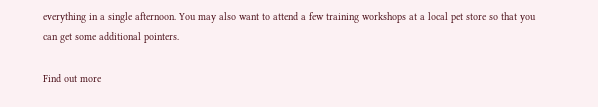everything in a single afternoon. You may also want to attend a few training workshops at a local pet store so that you can get some additional pointers.

Find out more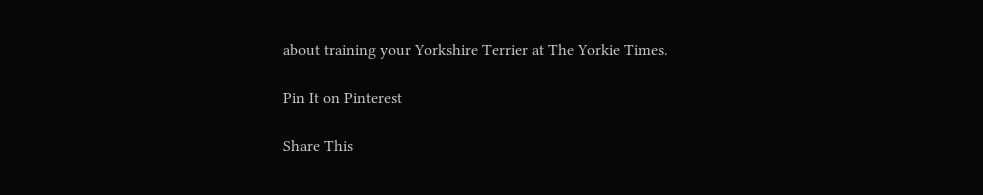about training your Yorkshire Terrier at The Yorkie Times.

Pin It on Pinterest

Share This